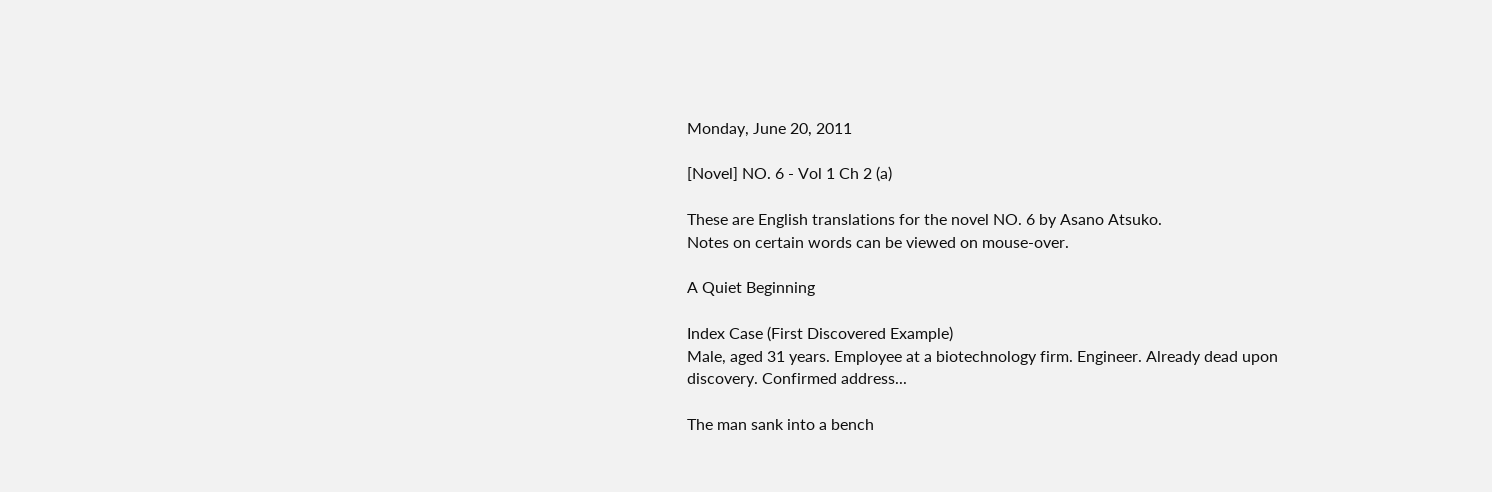Monday, June 20, 2011

[Novel] NO. 6 - Vol 1 Ch 2 (a)

These are English translations for the novel NO. 6 by Asano Atsuko.
Notes on certain words can be viewed on mouse-over.

A Quiet Beginning

Index Case (First Discovered Example)
Male, aged 31 years. Employee at a biotechnology firm. Engineer. Already dead upon discovery. Confirmed address...

The man sank into a bench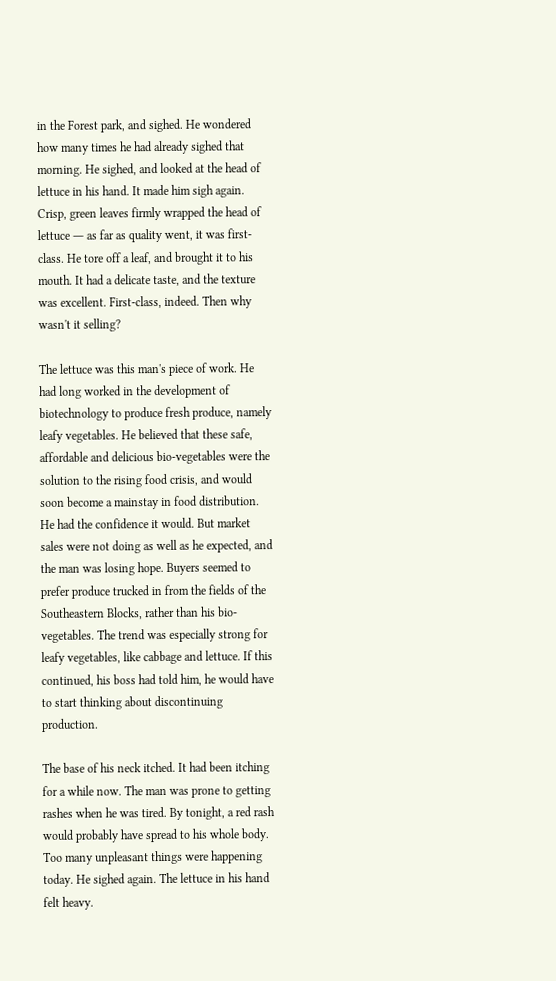in the Forest park, and sighed. He wondered how many times he had already sighed that morning. He sighed, and looked at the head of lettuce in his hand. It made him sigh again. Crisp, green leaves firmly wrapped the head of lettuce ― as far as quality went, it was first-class. He tore off a leaf, and brought it to his mouth. It had a delicate taste, and the texture was excellent. First-class, indeed. Then why wasn't it selling?

The lettuce was this man's piece of work. He had long worked in the development of biotechnology to produce fresh produce, namely leafy vegetables. He believed that these safe, affordable and delicious bio-vegetables were the solution to the rising food crisis, and would soon become a mainstay in food distribution. He had the confidence it would. But market sales were not doing as well as he expected, and the man was losing hope. Buyers seemed to prefer produce trucked in from the fields of the Southeastern Blocks, rather than his bio-vegetables. The trend was especially strong for leafy vegetables, like cabbage and lettuce. If this continued, his boss had told him, he would have to start thinking about discontinuing production.

The base of his neck itched. It had been itching for a while now. The man was prone to getting rashes when he was tired. By tonight, a red rash would probably have spread to his whole body. Too many unpleasant things were happening today. He sighed again. The lettuce in his hand felt heavy.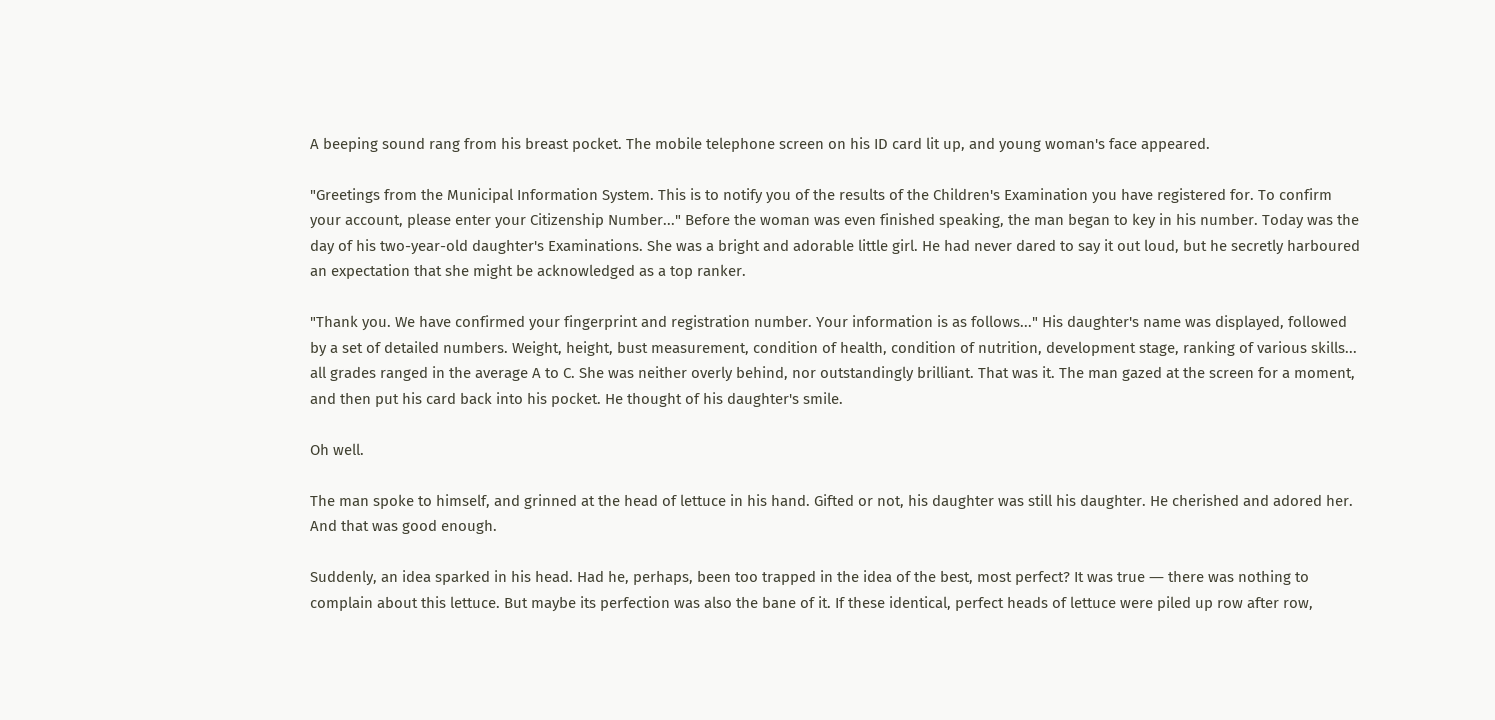A beeping sound rang from his breast pocket. The mobile telephone screen on his ID card lit up, and young woman's face appeared.

"Greetings from the Municipal Information System. This is to notify you of the results of the Children's Examination you have registered for. To confirm your account, please enter your Citizenship Number..." Before the woman was even finished speaking, the man began to key in his number. Today was the day of his two-year-old daughter's Examinations. She was a bright and adorable little girl. He had never dared to say it out loud, but he secretly harboured an expectation that she might be acknowledged as a top ranker.

"Thank you. We have confirmed your fingerprint and registration number. Your information is as follows..." His daughter's name was displayed, followed by a set of detailed numbers. Weight, height, bust measurement, condition of health, condition of nutrition, development stage, ranking of various skills... all grades ranged in the average A to C. She was neither overly behind, nor outstandingly brilliant. That was it. The man gazed at the screen for a moment, and then put his card back into his pocket. He thought of his daughter's smile.

Oh well.

The man spoke to himself, and grinned at the head of lettuce in his hand. Gifted or not, his daughter was still his daughter. He cherished and adored her. And that was good enough.

Suddenly, an idea sparked in his head. Had he, perhaps, been too trapped in the idea of the best, most perfect? It was true ― there was nothing to complain about this lettuce. But maybe its perfection was also the bane of it. If these identical, perfect heads of lettuce were piled up row after row,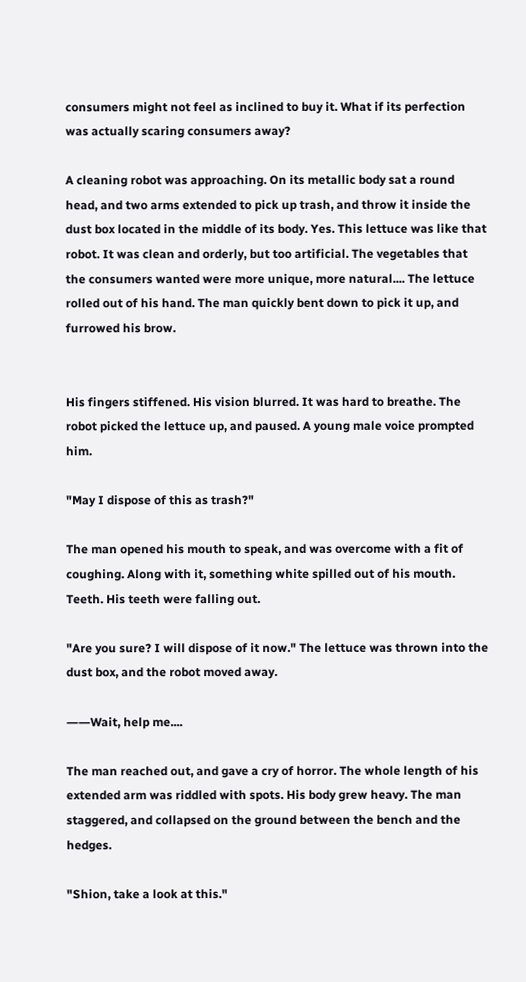consumers might not feel as inclined to buy it. What if its perfection was actually scaring consumers away?

A cleaning robot was approaching. On its metallic body sat a round head, and two arms extended to pick up trash, and throw it inside the dust box located in the middle of its body. Yes. This lettuce was like that robot. It was clean and orderly, but too artificial. The vegetables that the consumers wanted were more unique, more natural.... The lettuce rolled out of his hand. The man quickly bent down to pick it up, and furrowed his brow.


His fingers stiffened. His vision blurred. It was hard to breathe. The robot picked the lettuce up, and paused. A young male voice prompted him.

"May I dispose of this as trash?"

The man opened his mouth to speak, and was overcome with a fit of coughing. Along with it, something white spilled out of his mouth. Teeth. His teeth were falling out.

"Are you sure? I will dispose of it now." The lettuce was thrown into the dust box, and the robot moved away.

――Wait, help me....

The man reached out, and gave a cry of horror. The whole length of his extended arm was riddled with spots. His body grew heavy. The man staggered, and collapsed on the ground between the bench and the hedges.

"Shion, take a look at this."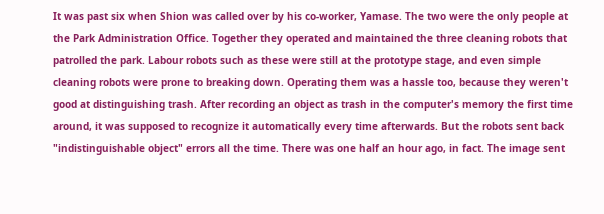It was past six when Shion was called over by his co-worker, Yamase. The two were the only people at the Park Administration Office. Together they operated and maintained the three cleaning robots that patrolled the park. Labour robots such as these were still at the prototype stage, and even simple cleaning robots were prone to breaking down. Operating them was a hassle too, because they weren't good at distinguishing trash. After recording an object as trash in the computer's memory the first time around, it was supposed to recognize it automatically every time afterwards. But the robots sent back "indistinguishable object" errors all the time. There was one half an hour ago, in fact. The image sent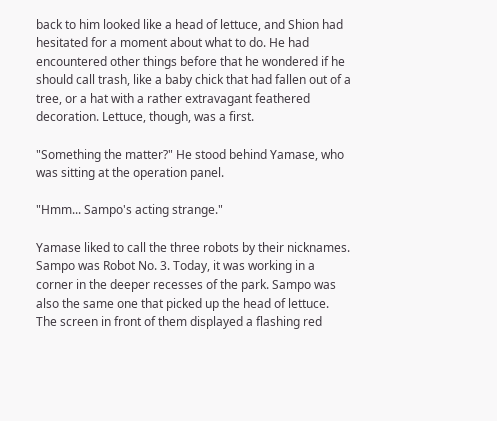back to him looked like a head of lettuce, and Shion had hesitated for a moment about what to do. He had encountered other things before that he wondered if he should call trash, like a baby chick that had fallen out of a tree, or a hat with a rather extravagant feathered decoration. Lettuce, though, was a first.

"Something the matter?" He stood behind Yamase, who was sitting at the operation panel.

"Hmm... Sampo's acting strange."

Yamase liked to call the three robots by their nicknames. Sampo was Robot No. 3. Today, it was working in a corner in the deeper recesses of the park. Sampo was also the same one that picked up the head of lettuce. The screen in front of them displayed a flashing red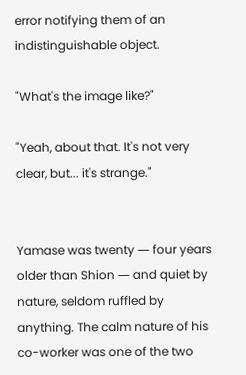error notifying them of an indistinguishable object.

"What's the image like?"

"Yeah, about that. It's not very clear, but... it's strange."


Yamase was twenty ― four years older than Shion ― and quiet by nature, seldom ruffled by anything. The calm nature of his co-worker was one of the two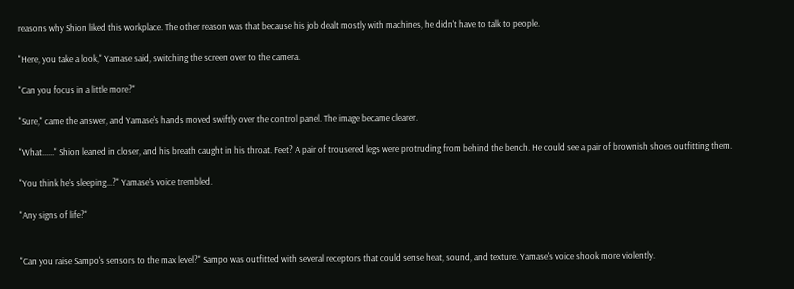reasons why Shion liked this workplace. The other reason was that because his job dealt mostly with machines, he didn't have to talk to people.

"Here, you take a look," Yamase said, switching the screen over to the camera.

"Can you focus in a little more?"

"Sure," came the answer, and Yamase's hands moved swiftly over the control panel. The image became clearer.

"What......" Shion leaned in closer, and his breath caught in his throat. Feet? A pair of trousered legs were protruding from behind the bench. He could see a pair of brownish shoes outfitting them.

"You think he's sleeping...?" Yamase's voice trembled.

"Any signs of life?"


"Can you raise Sampo's sensors to the max level?" Sampo was outfitted with several receptors that could sense heat, sound, and texture. Yamase's voice shook more violently.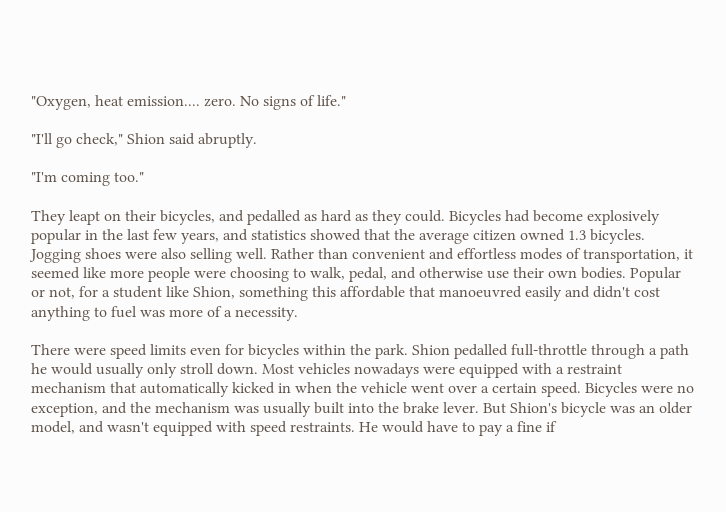"Oxygen, heat emission.... zero. No signs of life."

"I'll go check," Shion said abruptly.

"I'm coming too."

They leapt on their bicycles, and pedalled as hard as they could. Bicycles had become explosively popular in the last few years, and statistics showed that the average citizen owned 1.3 bicycles. Jogging shoes were also selling well. Rather than convenient and effortless modes of transportation, it seemed like more people were choosing to walk, pedal, and otherwise use their own bodies. Popular or not, for a student like Shion, something this affordable that manoeuvred easily and didn't cost anything to fuel was more of a necessity.

There were speed limits even for bicycles within the park. Shion pedalled full-throttle through a path he would usually only stroll down. Most vehicles nowadays were equipped with a restraint mechanism that automatically kicked in when the vehicle went over a certain speed. Bicycles were no exception, and the mechanism was usually built into the brake lever. But Shion's bicycle was an older model, and wasn't equipped with speed restraints. He would have to pay a fine if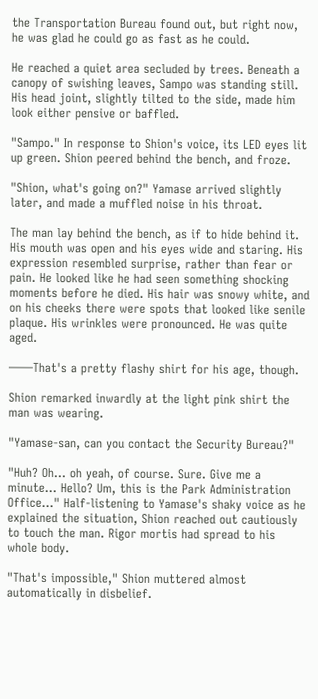the Transportation Bureau found out, but right now, he was glad he could go as fast as he could.

He reached a quiet area secluded by trees. Beneath a canopy of swishing leaves, Sampo was standing still. His head joint, slightly tilted to the side, made him look either pensive or baffled.

"Sampo." In response to Shion's voice, its LED eyes lit up green. Shion peered behind the bench, and froze.

"Shion, what's going on?" Yamase arrived slightly later, and made a muffled noise in his throat.

The man lay behind the bench, as if to hide behind it. His mouth was open and his eyes wide and staring. His expression resembled surprise, rather than fear or pain. He looked like he had seen something shocking moments before he died. His hair was snowy white, and on his cheeks there were spots that looked like senile plaque. His wrinkles were pronounced. He was quite aged.

――That's a pretty flashy shirt for his age, though.

Shion remarked inwardly at the light pink shirt the man was wearing.

"Yamase-san, can you contact the Security Bureau?"

"Huh? Oh... oh yeah, of course. Sure. Give me a minute... Hello? Um, this is the Park Administration Office..." Half-listening to Yamase's shaky voice as he explained the situation, Shion reached out cautiously to touch the man. Rigor mortis had spread to his whole body.

"That's impossible," Shion muttered almost automatically in disbelief.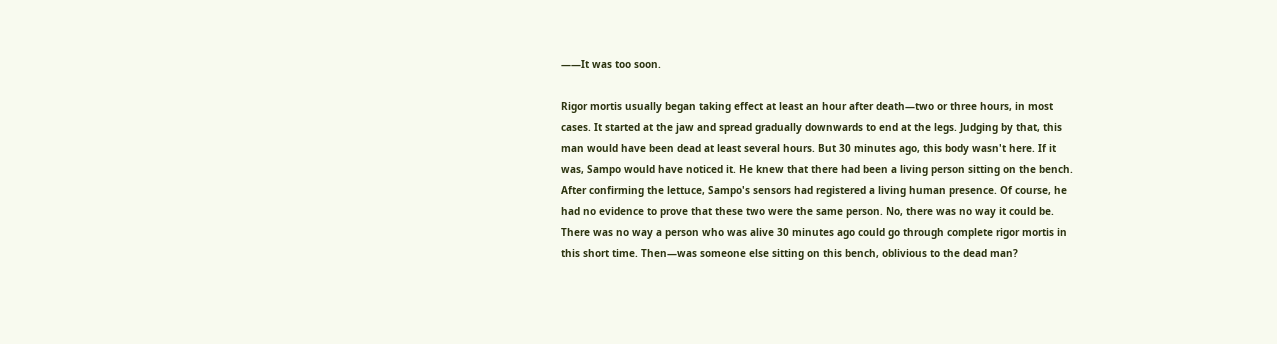――It was too soon.

Rigor mortis usually began taking effect at least an hour after death―two or three hours, in most cases. It started at the jaw and spread gradually downwards to end at the legs. Judging by that, this man would have been dead at least several hours. But 30 minutes ago, this body wasn't here. If it was, Sampo would have noticed it. He knew that there had been a living person sitting on the bench. After confirming the lettuce, Sampo's sensors had registered a living human presence. Of course, he had no evidence to prove that these two were the same person. No, there was no way it could be. There was no way a person who was alive 30 minutes ago could go through complete rigor mortis in this short time. Then―was someone else sitting on this bench, oblivious to the dead man?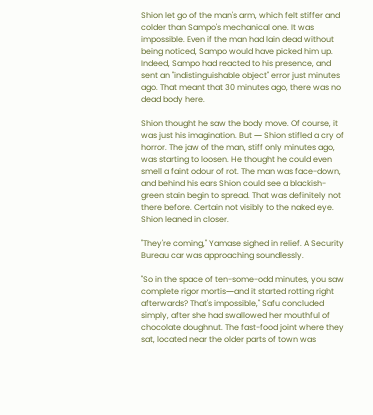Shion let go of the man's arm, which felt stiffer and colder than Sampo's mechanical one. It was impossible. Even if the man had lain dead without being noticed, Sampo would have picked him up. Indeed, Sampo had reacted to his presence, and sent an "indistinguishable object" error just minutes ago. That meant that 30 minutes ago, there was no dead body here.

Shion thought he saw the body move. Of course, it was just his imagination. But ― Shion stifled a cry of horror. The jaw of the man, stiff only minutes ago, was starting to loosen. He thought he could even smell a faint odour of rot. The man was face-down, and behind his ears Shion could see a blackish-green stain begin to spread. That was definitely not there before. Certain not visibly to the naked eye. Shion leaned in closer.

"They're coming," Yamase sighed in relief. A Security Bureau car was approaching soundlessly.

"So in the space of ten-some-odd minutes, you saw complete rigor mortis―and it started rotting right afterwards? That's impossible," Safu concluded simply, after she had swallowed her mouthful of chocolate doughnut. The fast-food joint where they sat, located near the older parts of town was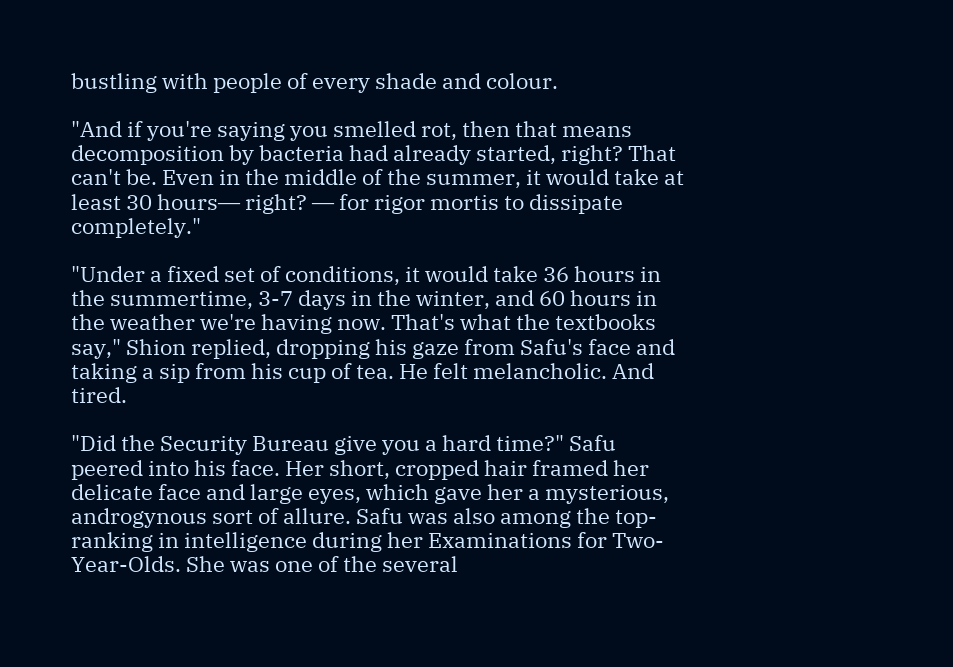bustling with people of every shade and colour.

"And if you're saying you smelled rot, then that means decomposition by bacteria had already started, right? That can't be. Even in the middle of the summer, it would take at least 30 hours― right? ― for rigor mortis to dissipate completely."

"Under a fixed set of conditions, it would take 36 hours in the summertime, 3-7 days in the winter, and 60 hours in the weather we're having now. That's what the textbooks say," Shion replied, dropping his gaze from Safu's face and taking a sip from his cup of tea. He felt melancholic. And tired.

"Did the Security Bureau give you a hard time?" Safu peered into his face. Her short, cropped hair framed her delicate face and large eyes, which gave her a mysterious, androgynous sort of allure. Safu was also among the top-ranking in intelligence during her Examinations for Two-Year-Olds. She was one of the several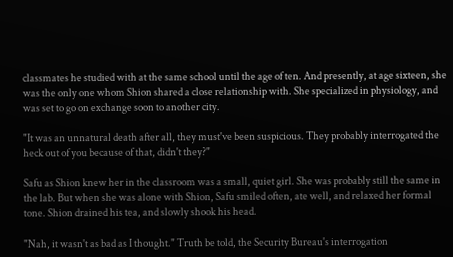classmates he studied with at the same school until the age of ten. And presently, at age sixteen, she was the only one whom Shion shared a close relationship with. She specialized in physiology, and was set to go on exchange soon to another city.

"It was an unnatural death after all, they must've been suspicious. They probably interrogated the heck out of you because of that, didn't they?"

Safu as Shion knew her in the classroom was a small, quiet girl. She was probably still the same in the lab. But when she was alone with Shion, Safu smiled often, ate well, and relaxed her formal tone. Shion drained his tea, and slowly shook his head.

"Nah, it wasn't as bad as I thought." Truth be told, the Security Bureau's interrogation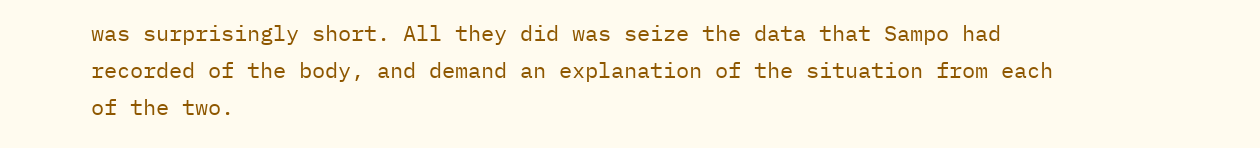was surprisingly short. All they did was seize the data that Sampo had recorded of the body, and demand an explanation of the situation from each of the two.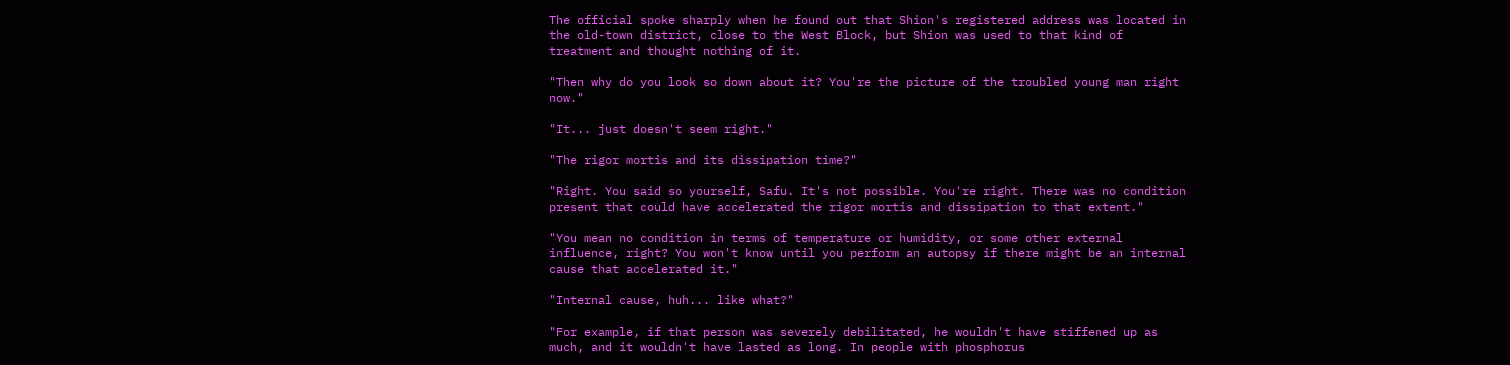The official spoke sharply when he found out that Shion's registered address was located in the old-town district, close to the West Block, but Shion was used to that kind of treatment and thought nothing of it.

"Then why do you look so down about it? You're the picture of the troubled young man right now."

"It... just doesn't seem right."

"The rigor mortis and its dissipation time?"

"Right. You said so yourself, Safu. It's not possible. You're right. There was no condition present that could have accelerated the rigor mortis and dissipation to that extent."

"You mean no condition in terms of temperature or humidity, or some other external influence, right? You won't know until you perform an autopsy if there might be an internal cause that accelerated it."

"Internal cause, huh... like what?"

"For example, if that person was severely debilitated, he wouldn't have stiffened up as much, and it wouldn't have lasted as long. In people with phosphorus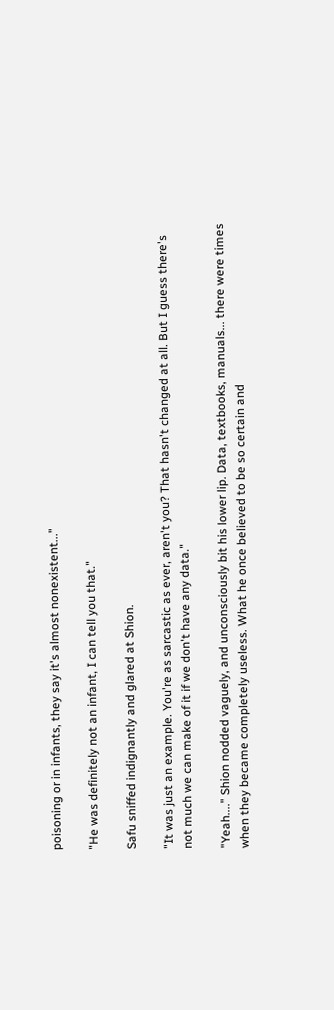poisoning or in infants, they say it's almost nonexistent..."

"He was definitely not an infant, I can tell you that."

Safu sniffed indignantly and glared at Shion.

"It was just an example. You're as sarcastic as ever, aren't you? That hasn't changed at all. But I guess there's not much we can make of it if we don't have any data."

"Yeah...." Shion nodded vaguely, and unconsciously bit his lower lip. Data, textbooks, manuals... there were times when they became completely useless. What he once believed to be so certain and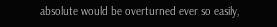absolute would be overturned ever so easily,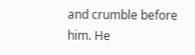and crumble before him. He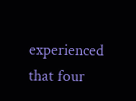experienced that four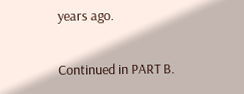years ago.

Continued in PART B.